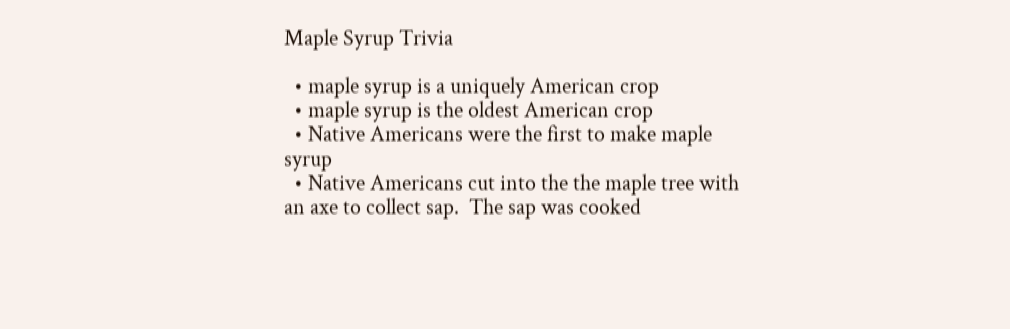Maple Syrup Trivia

  • maple syrup is a uniquely American crop
  • maple syrup is the oldest American crop
  • Native Americans were the first to make maple syrup
  • Native Americans cut into the the maple tree with an axe to collect sap.  The sap was cooked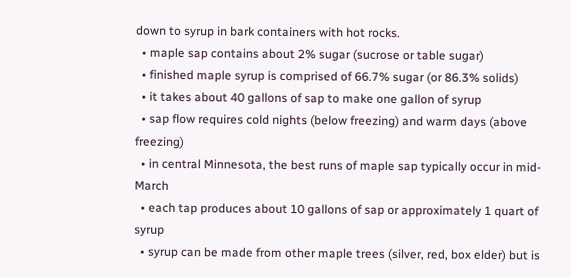down to syrup in bark containers with hot rocks.
  • maple sap contains about 2% sugar (sucrose or table sugar)
  • finished maple syrup is comprised of 66.7% sugar (or 86.3% solids)
  • it takes about 40 gallons of sap to make one gallon of syrup
  • sap flow requires cold nights (below freezing) and warm days (above freezing)
  • in central Minnesota, the best runs of maple sap typically occur in mid-March
  • each tap produces about 10 gallons of sap or approximately 1 quart of syrup
  • syrup can be made from other maple trees (silver, red, box elder) but is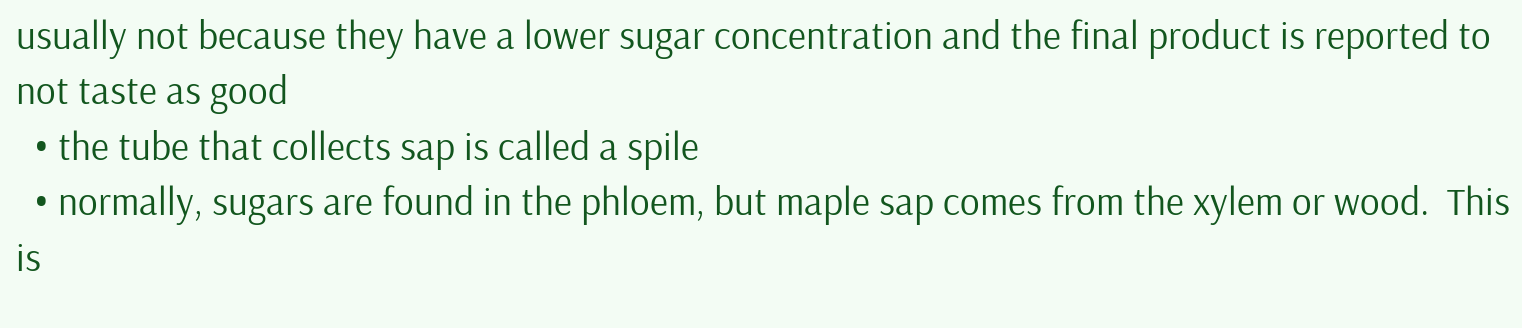usually not because they have a lower sugar concentration and the final product is reported to not taste as good
  • the tube that collects sap is called a spile
  • normally, sugars are found in the phloem, but maple sap comes from the xylem or wood.  This is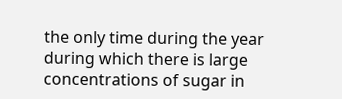the only time during the year during which there is large concentrations of sugar in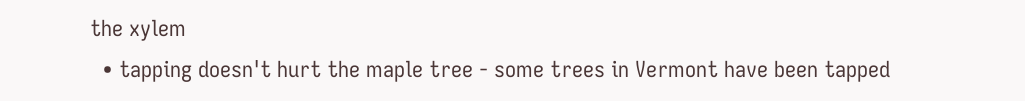the xylem
  • tapping doesn't hurt the maple tree - some trees in Vermont have been tapped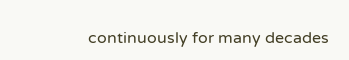continuously for many decades